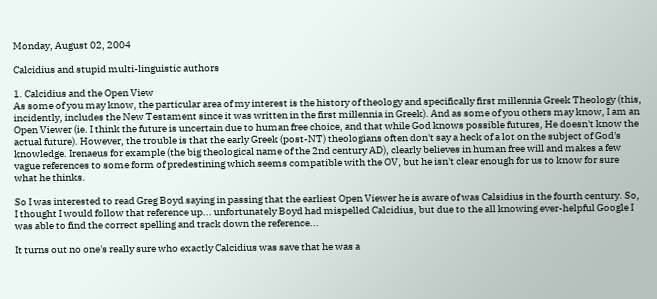Monday, August 02, 2004

Calcidius and stupid multi-linguistic authors

1. Calcidius and the Open View
As some of you may know, the particular area of my interest is the history of theology and specifically first millennia Greek Theology (this, incidently, includes the New Testament since it was written in the first millennia in Greek). And as some of you others may know, I am an Open Viewer (ie. I think the future is uncertain due to human free choice, and that while God knows possible futures, He doesn't know the actual future). However, the trouble is that the early Greek (post-NT) theologians often don't say a heck of a lot on the subject of God's knowledge. Irenaeus for example (the big theological name of the 2nd century AD), clearly believes in human free will and makes a few vague references to some form of predestining which seems compatible with the OV, but he isn't clear enough for us to know for sure what he thinks.

So I was interested to read Greg Boyd saying in passing that the earliest Open Viewer he is aware of was Calsidius in the fourth century. So, I thought I would follow that reference up... unfortunately Boyd had mispelled Calcidius, but due to the all knowing ever-helpful Google I was able to find the correct spelling and track down the reference...

It turns out no one's really sure who exactly Calcidius was save that he was a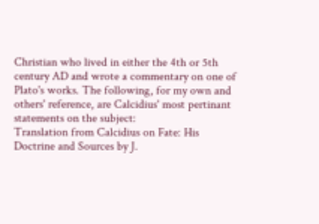Christian who lived in either the 4th or 5th century AD and wrote a commentary on one of Plato's works. The following, for my own and others' reference, are Calcidius' most pertinant statements on the subject:
Translation from Calcidius on Fate: His Doctrine and Sources by J.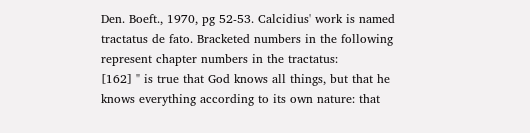Den. Boeft., 1970, pg 52-53. Calcidius' work is named tractatus de fato. Bracketed numbers in the following represent chapter numbers in the tractatus:
[162] " is true that God knows all things, but that he knows everything according to its own nature: that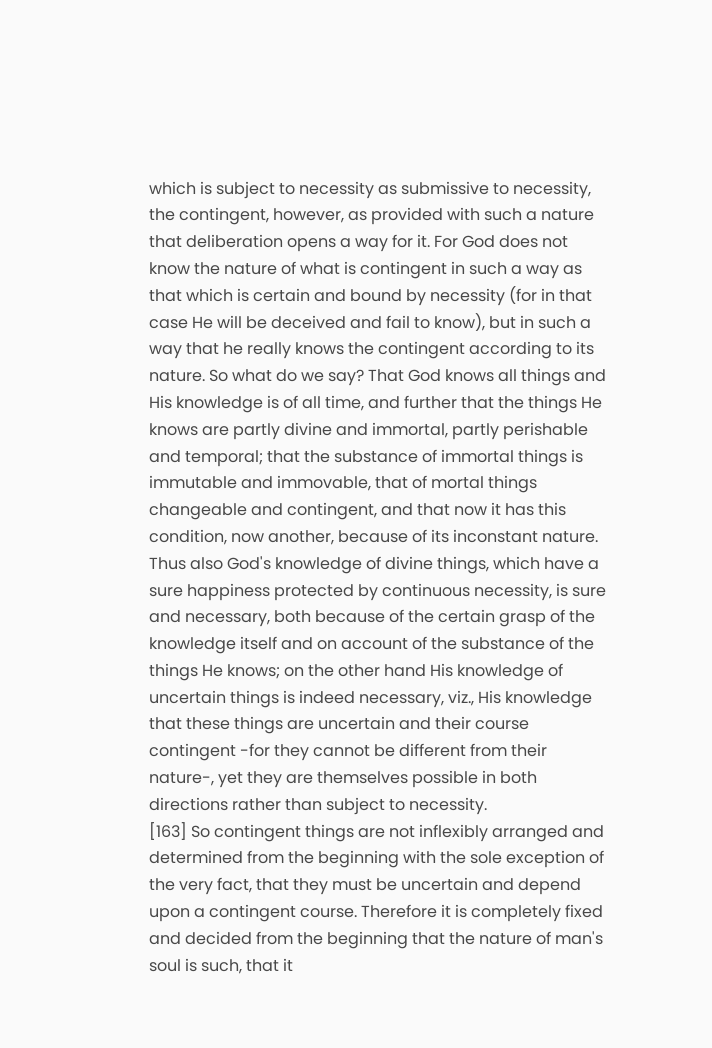which is subject to necessity as submissive to necessity, the contingent, however, as provided with such a nature that deliberation opens a way for it. For God does not know the nature of what is contingent in such a way as that which is certain and bound by necessity (for in that case He will be deceived and fail to know), but in such a way that he really knows the contingent according to its nature. So what do we say? That God knows all things and His knowledge is of all time, and further that the things He knows are partly divine and immortal, partly perishable and temporal; that the substance of immortal things is immutable and immovable, that of mortal things changeable and contingent, and that now it has this condition, now another, because of its inconstant nature. Thus also God's knowledge of divine things, which have a sure happiness protected by continuous necessity, is sure and necessary, both because of the certain grasp of the knowledge itself and on account of the substance of the things He knows; on the other hand His knowledge of uncertain things is indeed necessary, viz., His knowledge that these things are uncertain and their course contingent -for they cannot be different from their nature-, yet they are themselves possible in both directions rather than subject to necessity.
[163] So contingent things are not inflexibly arranged and determined from the beginning with the sole exception of the very fact, that they must be uncertain and depend upon a contingent course. Therefore it is completely fixed and decided from the beginning that the nature of man's soul is such, that it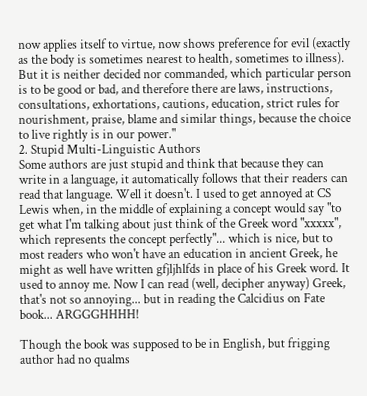now applies itself to virtue, now shows preference for evil (exactly as the body is sometimes nearest to health, sometimes to illness). But it is neither decided nor commanded, which particular person is to be good or bad, and therefore there are laws, instructions, consultations, exhortations, cautions, education, strict rules for nourishment, praise, blame and similar things, because the choice to live rightly is in our power."
2. Stupid Multi-Linguistic Authors
Some authors are just stupid and think that because they can write in a language, it automatically follows that their readers can read that language. Well it doesn't. I used to get annoyed at CS Lewis when, in the middle of explaining a concept would say "to get what I'm talking about just think of the Greek word "xxxxx", which represents the concept perfectly"... which is nice, but to most readers who won't have an education in ancient Greek, he might as well have written gfjljhlfds in place of his Greek word. It used to annoy me. Now I can read (well, decipher anyway) Greek, that's not so annoying... but in reading the Calcidius on Fate book... ARGGGHHHH!

Though the book was supposed to be in English, but frigging author had no qualms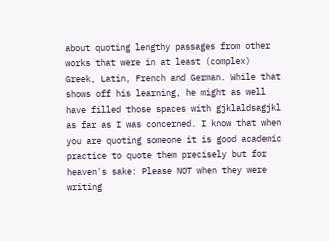about quoting lengthy passages from other works that were in at least (complex) Greek, Latin, French and German. While that shows off his learning, he might as well have filled those spaces with gjklaldsagjkl as far as I was concerned. I know that when you are quoting someone it is good academic practice to quote them precisely but for heaven's sake: Please NOT when they were writing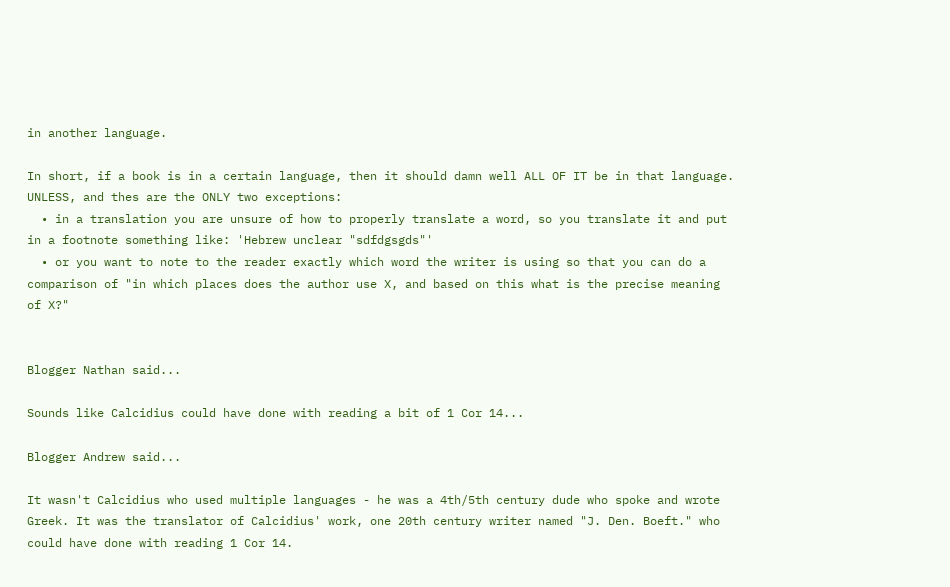in another language.

In short, if a book is in a certain language, then it should damn well ALL OF IT be in that language. UNLESS, and thes are the ONLY two exceptions:
  • in a translation you are unsure of how to properly translate a word, so you translate it and put in a footnote something like: 'Hebrew unclear "sdfdgsgds"'
  • or you want to note to the reader exactly which word the writer is using so that you can do a comparison of "in which places does the author use X, and based on this what is the precise meaning of X?"


Blogger Nathan said...

Sounds like Calcidius could have done with reading a bit of 1 Cor 14...

Blogger Andrew said...

It wasn't Calcidius who used multiple languages - he was a 4th/5th century dude who spoke and wrote Greek. It was the translator of Calcidius' work, one 20th century writer named "J. Den. Boeft." who could have done with reading 1 Cor 14.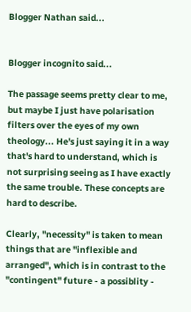Blogger Nathan said...


Blogger incognito said...

The passage seems pretty clear to me, but maybe I just have polarisation filters over the eyes of my own theology... He's just saying it in a way that's hard to understand, which is not surprising seeing as I have exactly the same trouble. These concepts are hard to describe.

Clearly, "necessity" is taken to mean things that are "inflexible and arranged", which is in contrast to the "contingent" future - a possiblity -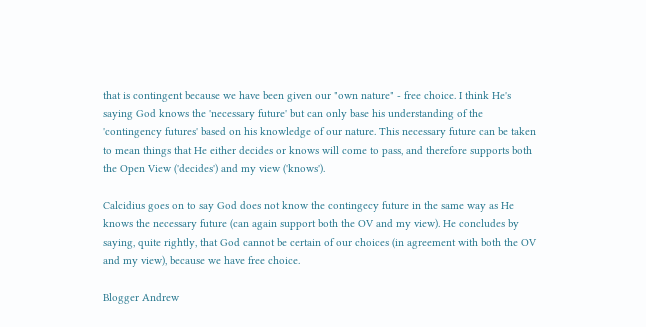that is contingent because we have been given our "own nature" - free choice. I think He's saying God knows the 'necessary future' but can only base his understanding of the 'contingency futures' based on his knowledge of our nature. This necessary future can be taken to mean things that He either decides or knows will come to pass, and therefore supports both the Open View ('decides') and my view ('knows').

Calcidius goes on to say God does not know the contingecy future in the same way as He knows the necessary future (can again support both the OV and my view). He concludes by saying, quite rightly, that God cannot be certain of our choices (in agreement with both the OV and my view), because we have free choice.

Blogger Andrew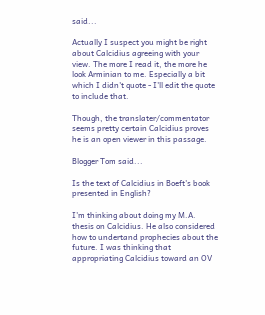said...

Actually I suspect you might be right about Calcidius agreeing with your view. The more I read it, the more he look Arminian to me. Especially a bit which I didn't quote - I'll edit the quote to include that.

Though, the translater/commentator seems pretty certain Calcidius proves he is an open viewer in this passage.

Blogger Tom said...

Is the text of Calcidius in Boeft's book presented in English?

I'm thinking about doing my M.A. thesis on Calcidius. He also considered how to undertand prophecies about the future. I was thinking that appropriating Calcidius toward an OV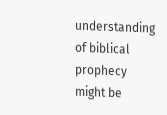understanding of biblical prophecy might be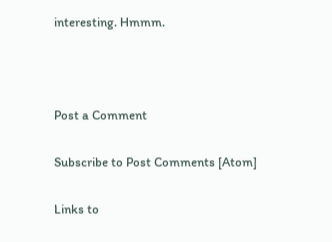interesting. Hmmm.



Post a Comment

Subscribe to Post Comments [Atom]

Links to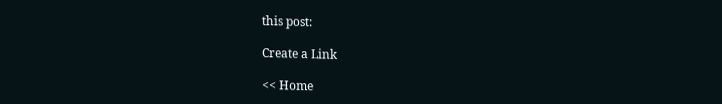this post:

Create a Link

<< Home